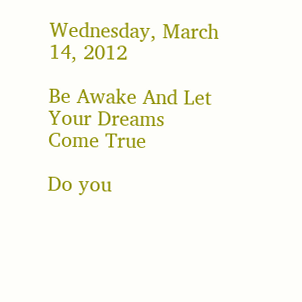Wednesday, March 14, 2012

Be Awake And Let Your Dreams Come True

Do you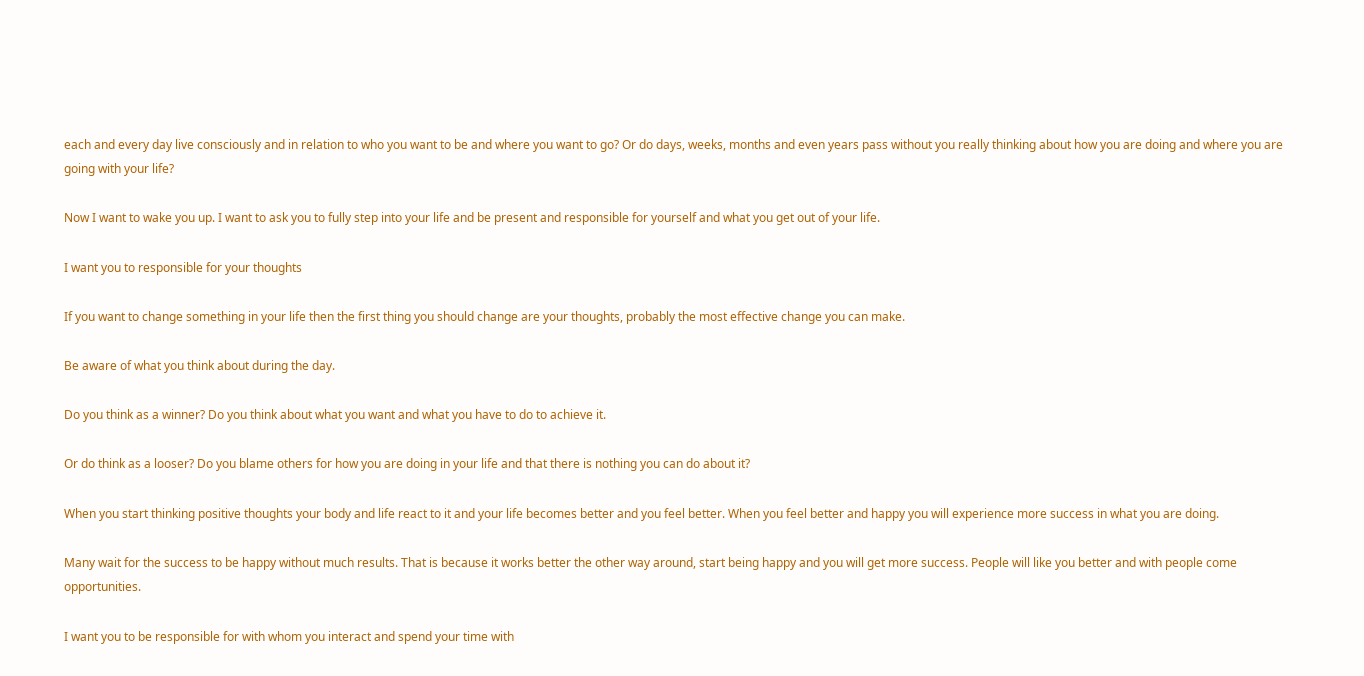each and every day live consciously and in relation to who you want to be and where you want to go? Or do days, weeks, months and even years pass without you really thinking about how you are doing and where you are going with your life?

Now I want to wake you up. I want to ask you to fully step into your life and be present and responsible for yourself and what you get out of your life.

I want you to responsible for your thoughts

If you want to change something in your life then the first thing you should change are your thoughts, probably the most effective change you can make.

Be aware of what you think about during the day.

Do you think as a winner? Do you think about what you want and what you have to do to achieve it.

Or do think as a looser? Do you blame others for how you are doing in your life and that there is nothing you can do about it?

When you start thinking positive thoughts your body and life react to it and your life becomes better and you feel better. When you feel better and happy you will experience more success in what you are doing.

Many wait for the success to be happy without much results. That is because it works better the other way around, start being happy and you will get more success. People will like you better and with people come opportunities.

I want you to be responsible for with whom you interact and spend your time with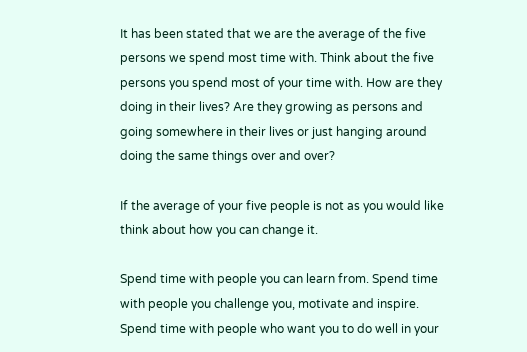It has been stated that we are the average of the five persons we spend most time with. Think about the five persons you spend most of your time with. How are they doing in their lives? Are they growing as persons and going somewhere in their lives or just hanging around doing the same things over and over?

If the average of your five people is not as you would like think about how you can change it.

Spend time with people you can learn from. Spend time with people you challenge you, motivate and inspire. Spend time with people who want you to do well in your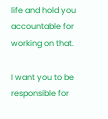life and hold you accountable for working on that.

I want you to be responsible for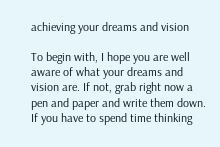achieving your dreams and vision

To begin with, I hope you are well aware of what your dreams and vision are. If not, grab right now a pen and paper and write them down. If you have to spend time thinking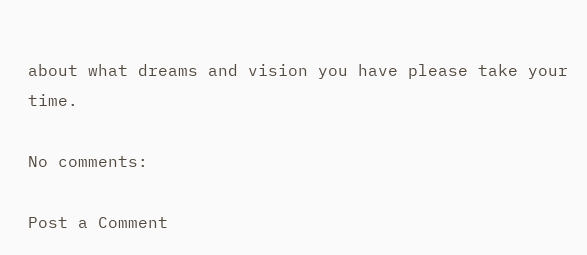about what dreams and vision you have please take your time.

No comments:

Post a Comment